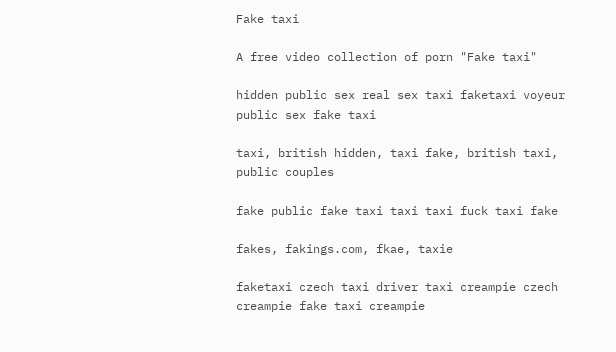Fake taxi

A free video collection of porn "Fake taxi"

hidden public sex real sex taxi faketaxi voyeur public sex fake taxi

taxi, british hidden, taxi fake, british taxi, public couples

fake public fake taxi taxi taxi fuck taxi fake

fakes, fakings.com, fkae, taxie

faketaxi czech taxi driver taxi creampie czech creampie fake taxi creampie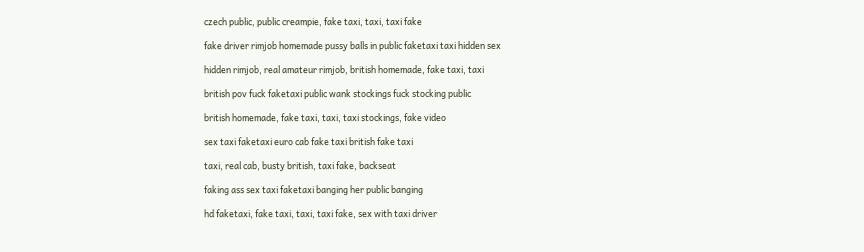czech public, public creampie, fake taxi, taxi, taxi fake

fake driver rimjob homemade pussy balls in public faketaxi taxi hidden sex

hidden rimjob, real amateur rimjob, british homemade, fake taxi, taxi

british pov fuck faketaxi public wank stockings fuck stocking public

british homemade, fake taxi, taxi, taxi stockings, fake video

sex taxi faketaxi euro cab fake taxi british fake taxi

taxi, real cab, busty british, taxi fake, backseat

faking ass sex taxi faketaxi banging her public banging

hd faketaxi, fake taxi, taxi, taxi fake, sex with taxi driver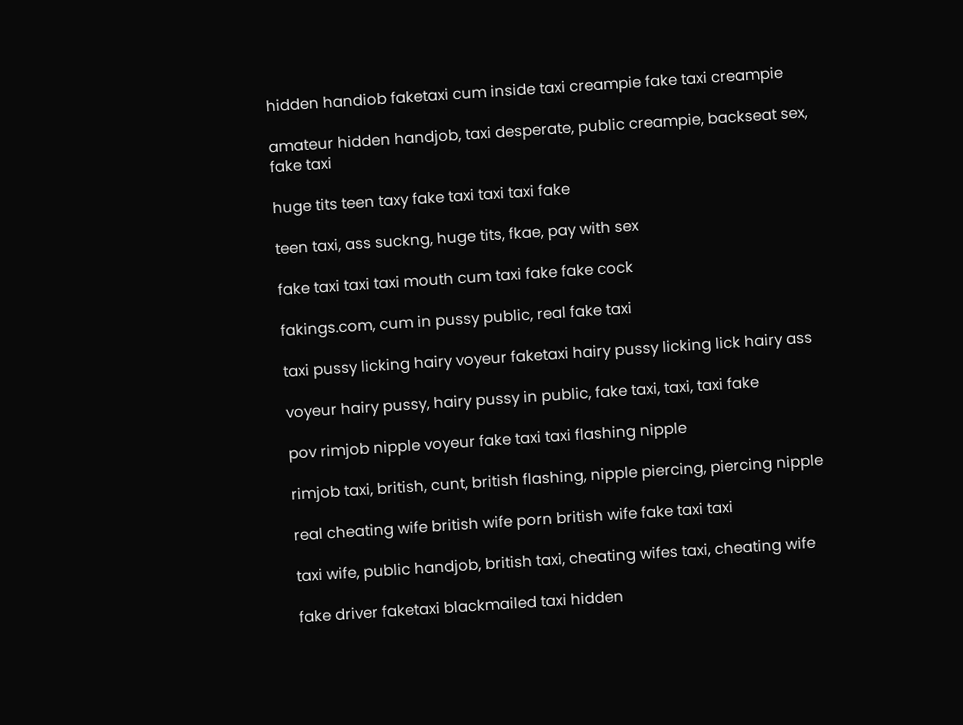hidden handiob faketaxi cum inside taxi creampie fake taxi creampie

amateur hidden handjob, taxi desperate, public creampie, backseat sex, fake taxi

huge tits teen taxy fake taxi taxi taxi fake

teen taxi, ass suckng, huge tits, fkae, pay with sex

fake taxi taxi taxi mouth cum taxi fake fake cock

fakings.com, cum in pussy public, real fake taxi

taxi pussy licking hairy voyeur faketaxi hairy pussy licking lick hairy ass

voyeur hairy pussy, hairy pussy in public, fake taxi, taxi, taxi fake

pov rimjob nipple voyeur fake taxi taxi flashing nipple

rimjob taxi, british, cunt, british flashing, nipple piercing, piercing nipple

real cheating wife british wife porn british wife fake taxi taxi

taxi wife, public handjob, british taxi, cheating wifes taxi, cheating wife

fake driver faketaxi blackmailed taxi hidden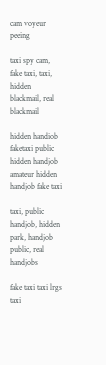cam voyeur peeing

taxi spy cam, fake taxi, taxi, hidden blackmail, real blackmail

hidden handiob faketaxi public hidden handjob amateur hidden handjob fake taxi

taxi, public handjob, hidden park, handjob public, real handjobs

fake taxi taxi lrgs taxi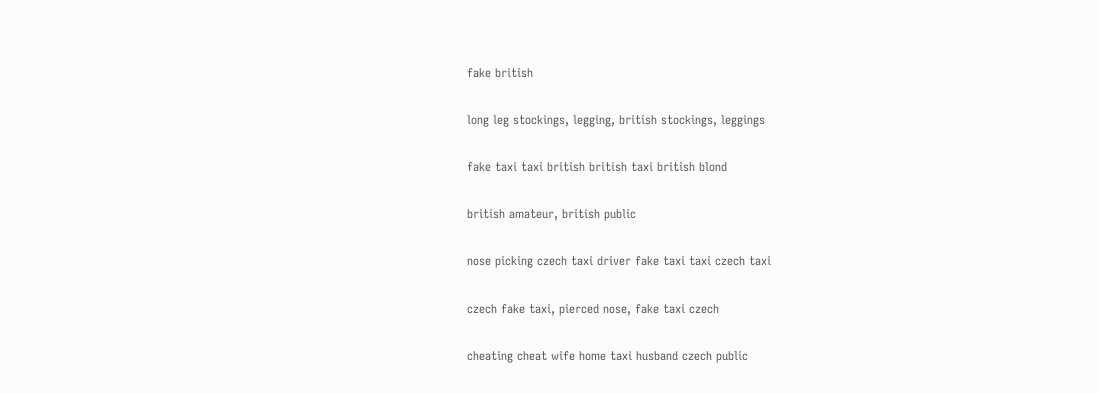fake british

long leg stockings, legging, british stockings, leggings

fake taxi taxi british british taxi british blond

british amateur, british public

nose picking czech taxi driver fake taxi taxi czech taxi

czech fake taxi, pierced nose, fake taxi czech

cheating cheat wife home taxi husband czech public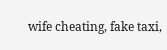wife cheating, fake taxi,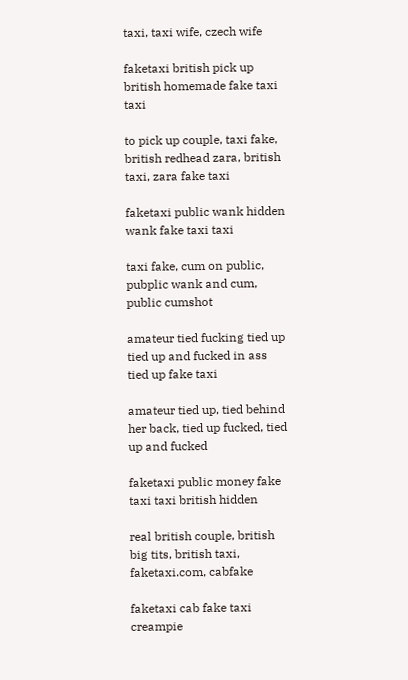taxi, taxi wife, czech wife

faketaxi british pick up british homemade fake taxi taxi

to pick up couple, taxi fake, british redhead zara, british taxi, zara fake taxi

faketaxi public wank hidden wank fake taxi taxi

taxi fake, cum on public, pubplic wank and cum, public cumshot

amateur tied fucking tied up tied up and fucked in ass tied up fake taxi

amateur tied up, tied behind her back, tied up fucked, tied up and fucked

faketaxi public money fake taxi taxi british hidden

real british couple, british big tits, british taxi, faketaxi.com, cabfake

faketaxi cab fake taxi creampie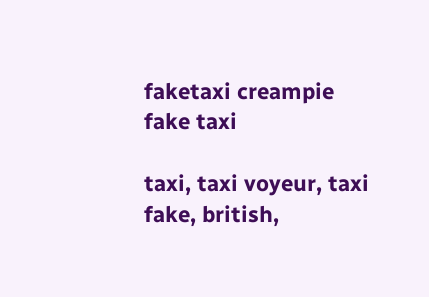faketaxi creampie fake taxi

taxi, taxi voyeur, taxi fake, british,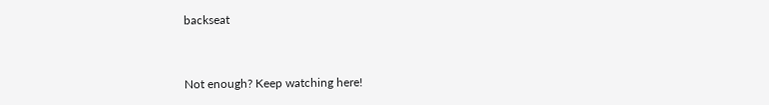backseat


Not enough? Keep watching here!